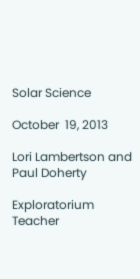Solar Science

October  19, 2013

Lori Lambertson and Paul Doherty

Exploratorium Teacher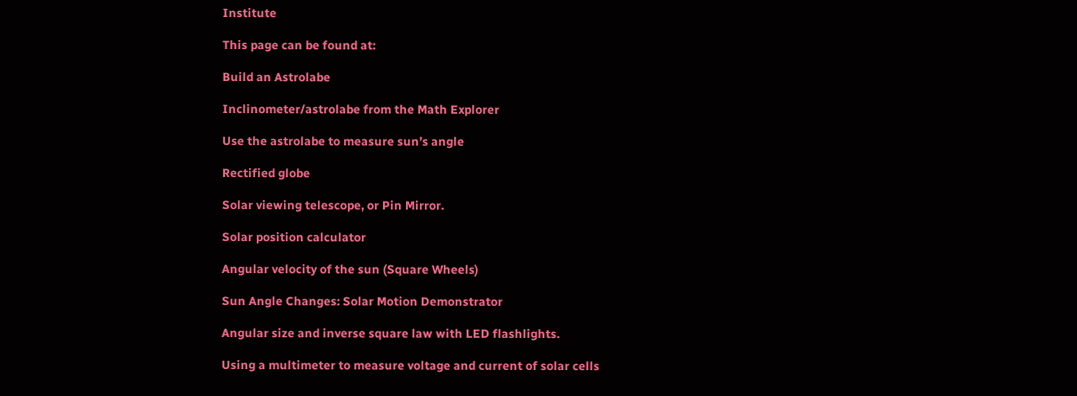Institute

This page can be found at:

Build an Astrolabe

Inclinometer/astrolabe from the Math Explorer

Use the astrolabe to measure sun’s angle

Rectified globe

Solar viewing telescope, or Pin Mirror.

Solar position calculator

Angular velocity of the sun (Square Wheels)

Sun Angle Changes: Solar Motion Demonstrator

Angular size and inverse square law with LED flashlights.

Using a multimeter to measure voltage and current of solar cells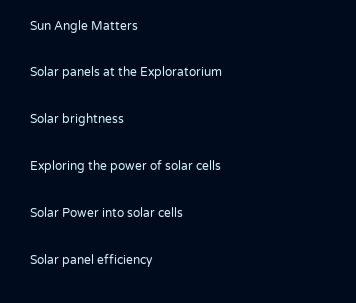Sun Angle Matters

Solar panels at the Exploratorium

Solar brightness

Exploring the power of solar cells

Solar Power into solar cells

Solar panel efficiency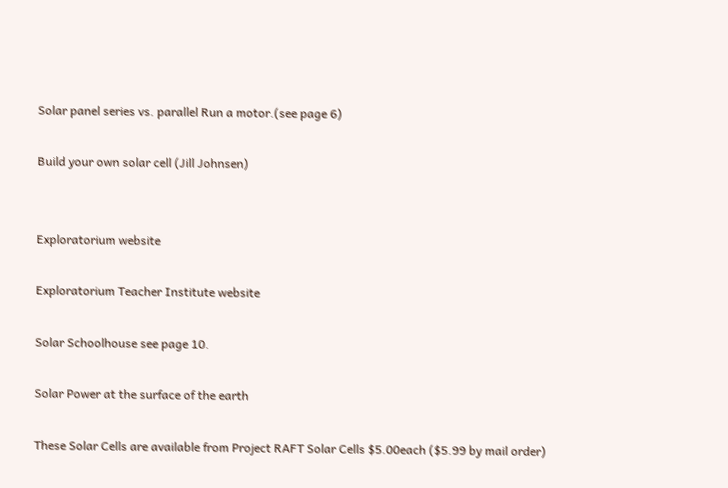Solar panel series vs. parallel Run a motor.(see page 6)

Build your own solar cell (Jill Johnsen)


Exploratorium website

Exploratorium Teacher Institute website

Solar Schoolhouse see page 10.

Solar Power at the surface of the earth

These Solar Cells are available from Project RAFT Solar Cells $5.00each ($5.99 by mail order)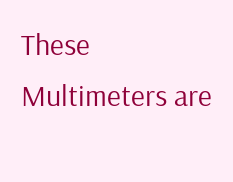These Multimeters are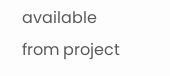available from project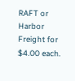RAFT or Harbor Freight for $4.00 each.